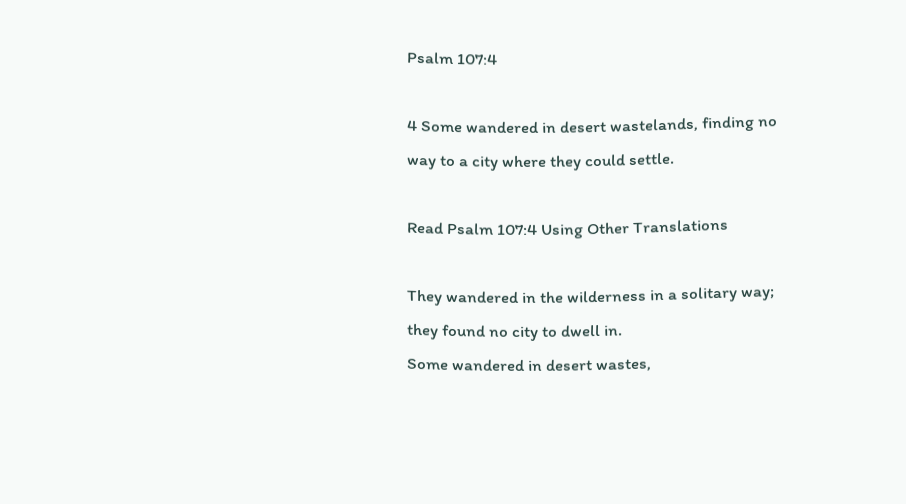Psalm 107:4

4 Some wandered in desert wastelands, finding no way to a city where they could settle.

Read Psalm 107:4 Using Other Translations

They wandered in the wilderness in a solitary way; they found no city to dwell in.
Some wandered in desert wastes,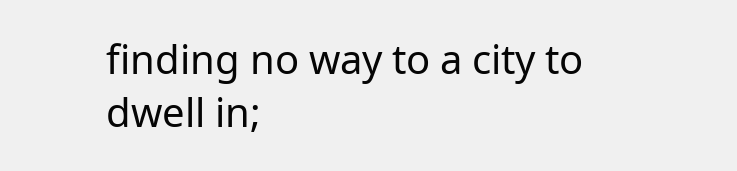finding no way to a city to dwell in;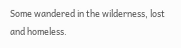Some wandered in the wilderness, lost and homeless.